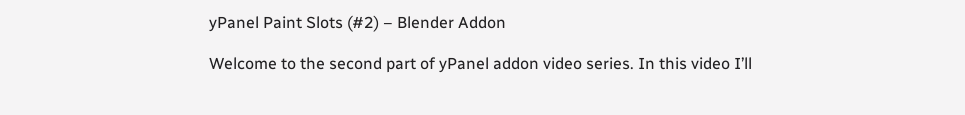yPanel Paint Slots (#2) – Blender Addon

Welcome to the second part of yPanel addon video series. In this video I’ll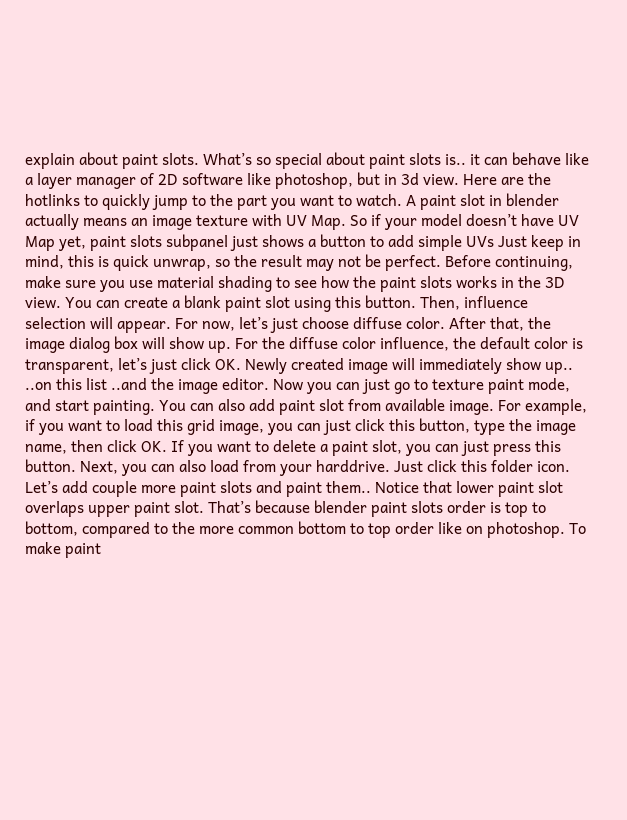explain about paint slots. What’s so special about paint slots is.. it can behave like a layer manager of 2D software like photoshop, but in 3d view. Here are the hotlinks to quickly jump to the part you want to watch. A paint slot in blender actually means an image texture with UV Map. So if your model doesn’t have UV Map yet, paint slots subpanel just shows a button to add simple UVs Just keep in mind, this is quick unwrap, so the result may not be perfect. Before continuing, make sure you use material shading to see how the paint slots works in the 3D view. You can create a blank paint slot using this button. Then, influence selection will appear. For now, let’s just choose diffuse color. After that, the image dialog box will show up. For the diffuse color influence, the default color is transparent, let’s just click OK. Newly created image will immediately show up.. ..on this list ..and the image editor. Now you can just go to texture paint mode, and start painting. You can also add paint slot from available image. For example, if you want to load this grid image, you can just click this button, type the image name, then click OK. If you want to delete a paint slot, you can just press this button. Next, you can also load from your harddrive. Just click this folder icon. Let’s add couple more paint slots and paint them.. Notice that lower paint slot overlaps upper paint slot. That’s because blender paint slots order is top to bottom, compared to the more common bottom to top order like on photoshop. To make paint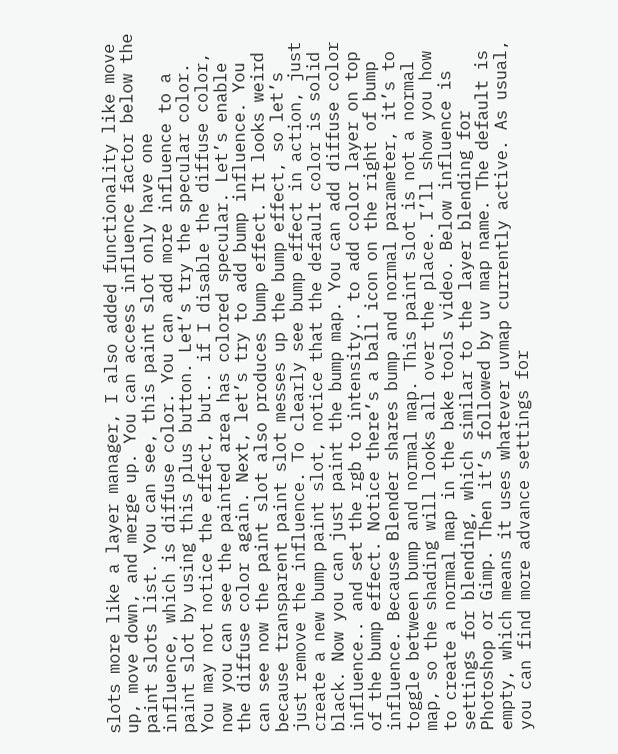slots more like a layer manager, I also added functionality like move up, move down, and merge up. You can access influence factor below the paint slots list. You can see, this paint slot only have one influence, which is diffuse color. You can add more influence to a paint slot by using this plus button. Let’s try the specular color. You may not notice the effect, but.. if I disable the diffuse color, now you can see the painted area has colored specular. Let’s enable the diffuse color again. Next, let’s try to add bump influence. You can see now the paint slot also produces bump effect. It looks weird because transparent paint slot messes up the bump effect, so let’s just remove the influence. To clearly see bump effect in action, just create a new bump paint slot, notice that the default color is solid black. Now you can just paint the bump map. You can add diffuse color influence.. and set the rgb to intensity.. to add color layer on top of the bump effect. Notice there’s a ball icon on the right of bump influence. Because Blender shares bump and normal parameter, it’s to toggle between bump and normal map. This paint slot is not a normal map, so the shading will looks all over the place. I’ll show you how to create a normal map in the bake tools video. Below influence is settings for blending, which similar to the layer blending for Photoshop or Gimp. Then it’s followed by uv map name. The default is empty, which means it uses whatever uvmap currently active. As usual, you can find more advance settings for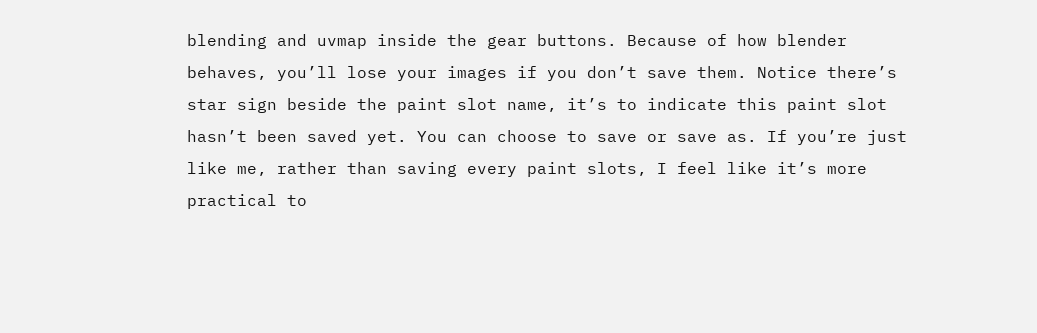blending and uvmap inside the gear buttons. Because of how blender behaves, you’ll lose your images if you don’t save them. Notice there’s star sign beside the paint slot name, it’s to indicate this paint slot hasn’t been saved yet. You can choose to save or save as. If you’re just like me, rather than saving every paint slots, I feel like it’s more practical to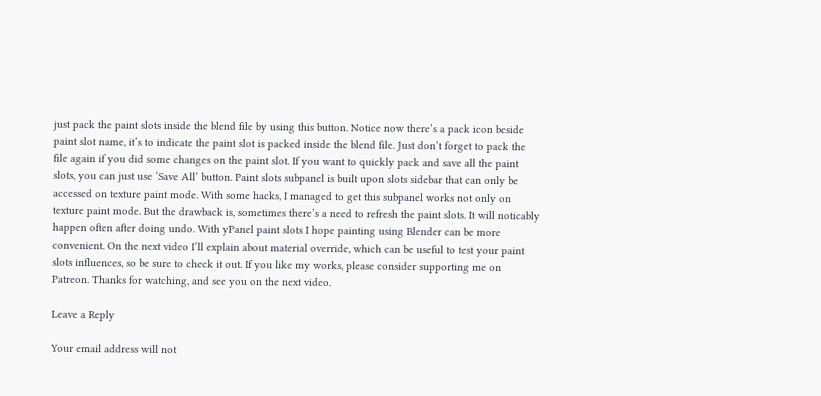just pack the paint slots inside the blend file by using this button. Notice now there’s a pack icon beside paint slot name, it’s to indicate the paint slot is packed inside the blend file. Just don’t forget to pack the file again if you did some changes on the paint slot. If you want to quickly pack and save all the paint slots, you can just use ‘Save All’ button. Paint slots subpanel is built upon slots sidebar that can only be accessed on texture paint mode. With some hacks, I managed to get this subpanel works not only on texture paint mode. But the drawback is, sometimes there’s a need to refresh the paint slots. It will noticably happen often after doing undo. With yPanel paint slots I hope painting using Blender can be more convenient. On the next video I’ll explain about material override, which can be useful to test your paint slots influences, so be sure to check it out. If you like my works, please consider supporting me on Patreon. Thanks for watching, and see you on the next video.

Leave a Reply

Your email address will not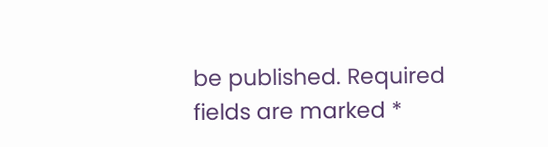be published. Required fields are marked *